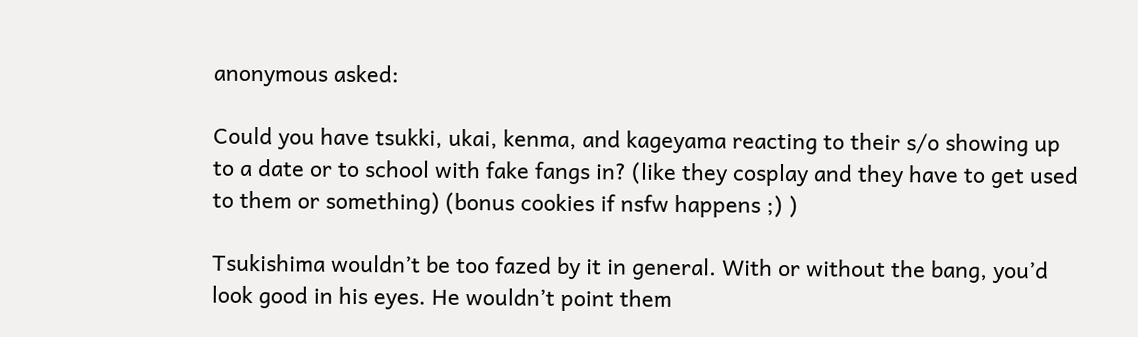anonymous asked:

Could you have tsukki, ukai, kenma, and kageyama reacting to their s/o showing up to a date or to school with fake fangs in? (like they cosplay and they have to get used to them or something) (bonus cookies if nsfw happens ;) )

Tsukishima wouldn’t be too fazed by it in general. With or without the bang, you’d look good in his eyes. He wouldn’t point them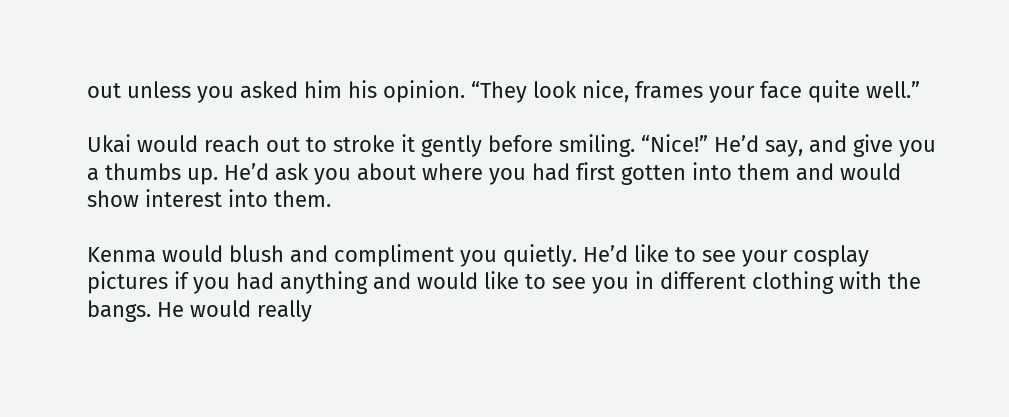out unless you asked him his opinion. “They look nice, frames your face quite well.”

Ukai would reach out to stroke it gently before smiling. “Nice!” He’d say, and give you a thumbs up. He’d ask you about where you had first gotten into them and would show interest into them.

Kenma would blush and compliment you quietly. He’d like to see your cosplay pictures if you had anything and would like to see you in different clothing with the bangs. He would really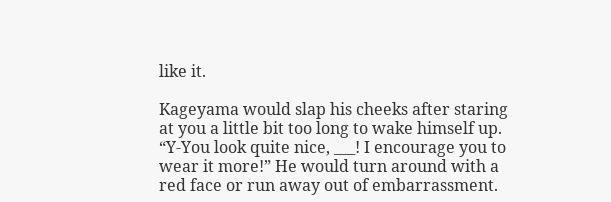like it.

Kageyama would slap his cheeks after staring at you a little bit too long to wake himself up. “Y-You look quite nice, ___! I encourage you to wear it more!” He would turn around with a red face or run away out of embarrassment.